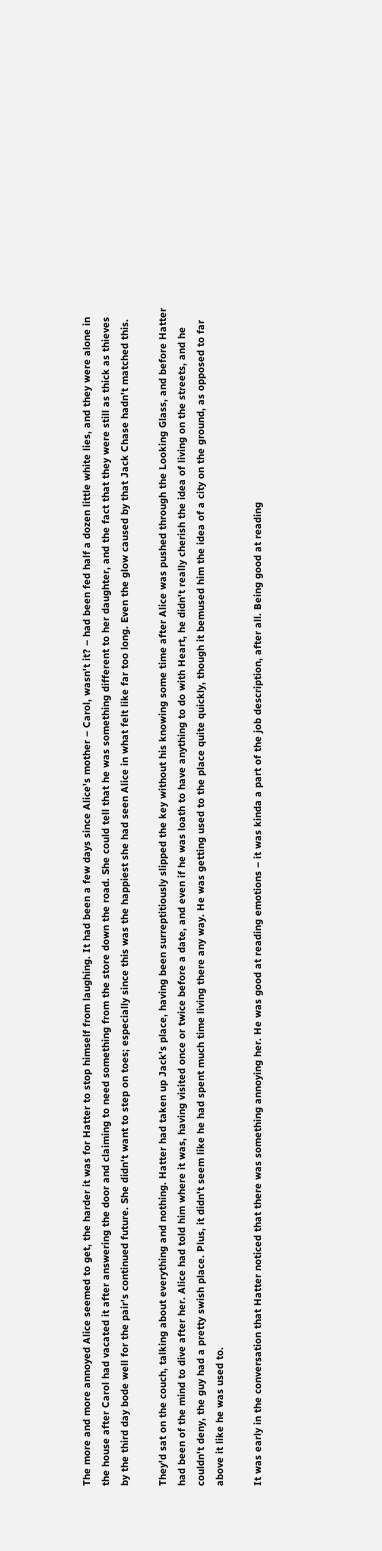The more and more annoyed Alice seemed to get, the harder it was for Hatter to stop himself from laughing. It had been a few days since Alice's mother – Carol, wasn't it? – had been fed half a dozen little white lies, and they were alone in the house after Carol had vacated it after answering the door and claiming to need something from the store down the road. She could tell that he was something different to her daughter, and the fact that they were still as thick as thieves by the third day bode well for the pair's continued future. She didn't want to step on toes; especially since this was the happiest she had seen Alice in what felt like far too long. Even the glow caused by that Jack Chase hadn't matched this.

They'd sat on the couch, talking about everything and nothing. Hatter had taken up Jack's place, having been surreptitiously slipped the key without his knowing some time after Alice was pushed through the Looking Glass, and before Hatter had been of the mind to dive after her. Alice had told him where it was, having visited once or twice before a date, and even if he was loath to have anything to do with Heart, he didn't really cherish the idea of living on the streets, and he couldn't deny, the guy had a pretty swish place. Plus, it didn't seem like he had spent much time living there any way. He was getting used to the place quite quickly, though it bemused him the idea of a city on the ground, as opposed to far above it like he was used to.

It was early in the conversation that Hatter noticed that there was something annoying her. He was good at reading emotions – it was kinda a part of the job description, after all. Being good at reading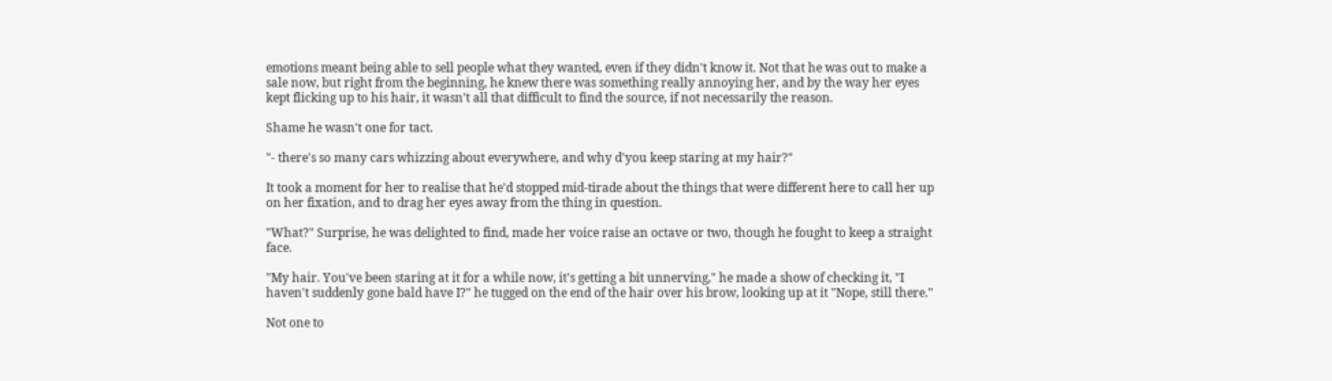emotions meant being able to sell people what they wanted, even if they didn't know it. Not that he was out to make a sale now, but right from the beginning, he knew there was something really annoying her, and by the way her eyes kept flicking up to his hair, it wasn't all that difficult to find the source, if not necessarily the reason.

Shame he wasn't one for tact.

"- there's so many cars whizzing about everywhere, and why d'you keep staring at my hair?"

It took a moment for her to realise that he'd stopped mid-tirade about the things that were different here to call her up on her fixation, and to drag her eyes away from the thing in question.

"What?" Surprise, he was delighted to find, made her voice raise an octave or two, though he fought to keep a straight face.

"My hair. You've been staring at it for a while now, it's getting a bit unnerving," he made a show of checking it, "I haven't suddenly gone bald have I?" he tugged on the end of the hair over his brow, looking up at it "Nope, still there."

Not one to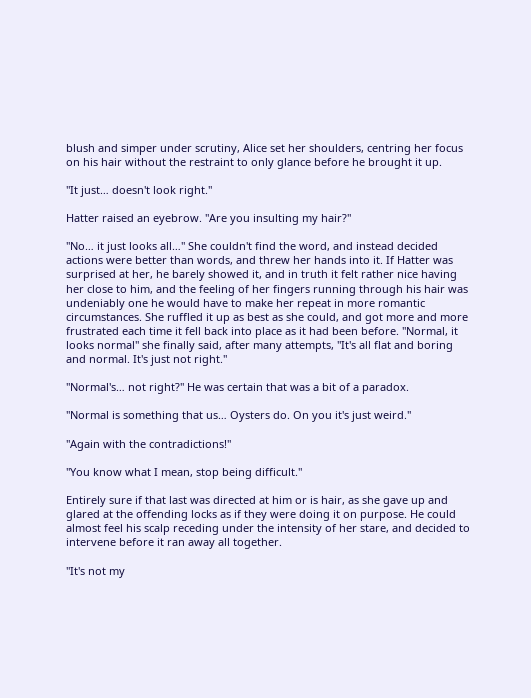blush and simper under scrutiny, Alice set her shoulders, centring her focus on his hair without the restraint to only glance before he brought it up.

"It just… doesn't look right."

Hatter raised an eyebrow. "Are you insulting my hair?"

"No… it just looks all…" She couldn't find the word, and instead decided actions were better than words, and threw her hands into it. If Hatter was surprised at her, he barely showed it, and in truth it felt rather nice having her close to him, and the feeling of her fingers running through his hair was undeniably one he would have to make her repeat in more romantic circumstances. She ruffled it up as best as she could, and got more and more frustrated each time it fell back into place as it had been before. "Normal, it looks normal" she finally said, after many attempts, "It's all flat and boring and normal. It's just not right."

"Normal's… not right?" He was certain that was a bit of a paradox.

"Normal is something that us… Oysters do. On you it's just weird."

"Again with the contradictions!"

"You know what I mean, stop being difficult."

Entirely sure if that last was directed at him or is hair, as she gave up and glared at the offending locks as if they were doing it on purpose. He could almost feel his scalp receding under the intensity of her stare, and decided to intervene before it ran away all together.

"It's not my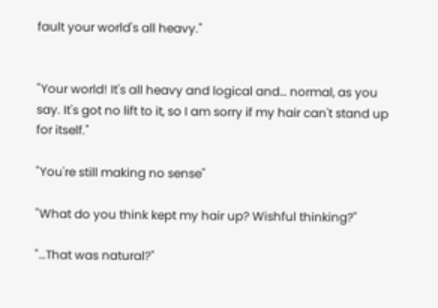fault your world's all heavy."


"Your world! It's all heavy and logical and… normal, as you say. It's got no lift to it, so I am sorry if my hair can't stand up for itself."

"You're still making no sense"

"What do you think kept my hair up? Wishful thinking?"

"…That was natural?"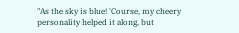"As the sky is blue! 'Course, my cheery personality helped it along, but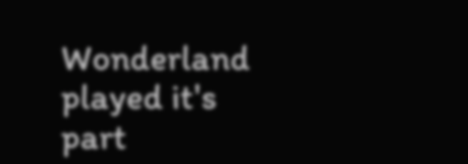Wonderland played it's part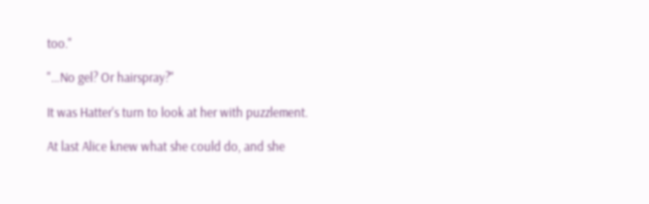too."

"…No gel? Or hairspray?"

It was Hatter's turn to look at her with puzzlement.

At last Alice knew what she could do, and she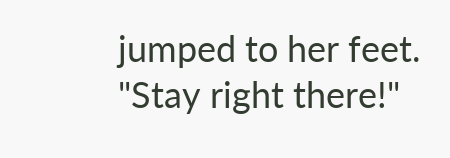jumped to her feet. "Stay right there!"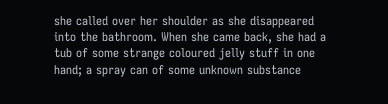she called over her shoulder as she disappeared into the bathroom. When she came back, she had a tub of some strange coloured jelly stuff in one hand; a spray can of some unknown substance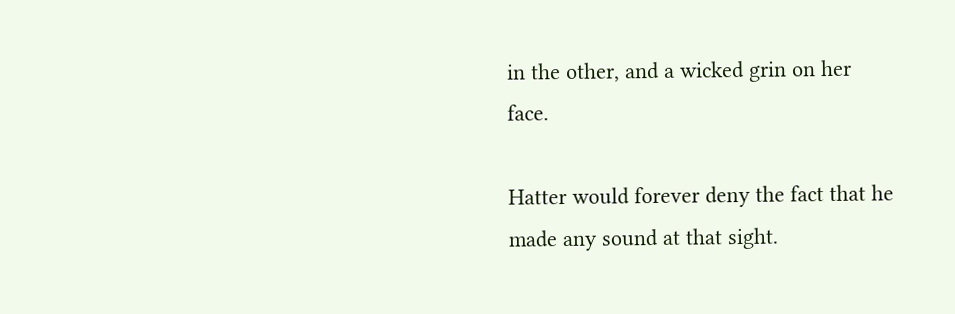in the other, and a wicked grin on her face.

Hatter would forever deny the fact that he made any sound at that sight.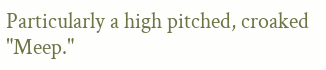Particularly a high pitched, croaked "Meep."